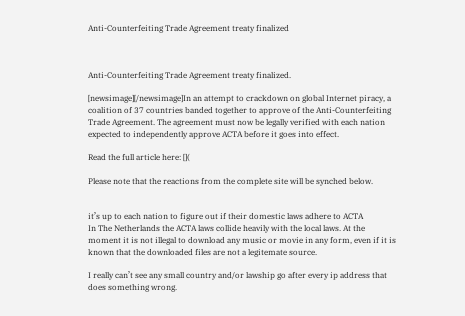Anti-Counterfeiting Trade Agreement treaty finalized



Anti-Counterfeiting Trade Agreement treaty finalized.

[newsimage][/newsimage]In an attempt to crackdown on global Internet piracy, a coalition of 37 countries banded together to approve of the Anti-Counterfeiting Trade Agreement. The agreement must now be legally verified with each nation expected to independently approve ACTA before it goes into effect.

Read the full article here: [](

Please note that the reactions from the complete site will be synched below.


it’s up to each nation to figure out if their domestic laws adhere to ACTA
In The Netherlands the ACTA laws collide heavily with the local laws. At the moment it is not illegal to download any music or movie in any form, even if it is known that the downloaded files are not a legitemate source.

I really can’t see any small country and/or lawship go after every ip address that does something wrong.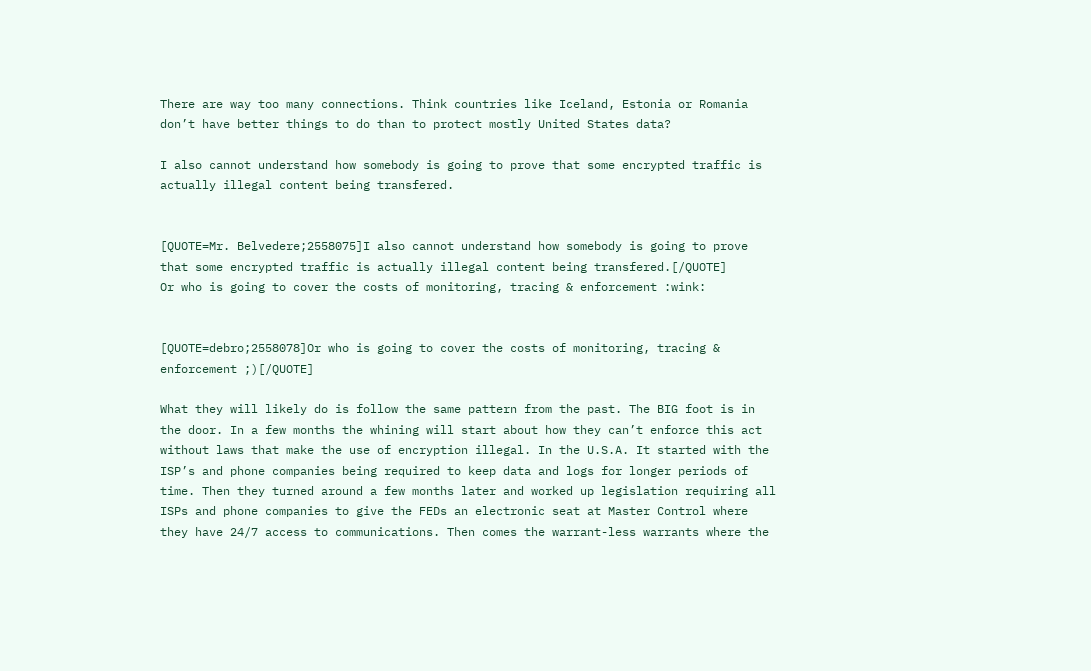There are way too many connections. Think countries like Iceland, Estonia or Romania don’t have better things to do than to protect mostly United States data?

I also cannot understand how somebody is going to prove that some encrypted traffic is actually illegal content being transfered.


[QUOTE=Mr. Belvedere;2558075]I also cannot understand how somebody is going to prove that some encrypted traffic is actually illegal content being transfered.[/QUOTE]
Or who is going to cover the costs of monitoring, tracing & enforcement :wink:


[QUOTE=debro;2558078]Or who is going to cover the costs of monitoring, tracing & enforcement ;)[/QUOTE]

What they will likely do is follow the same pattern from the past. The BIG foot is in the door. In a few months the whining will start about how they can’t enforce this act without laws that make the use of encryption illegal. In the U.S.A. It started with the ISP’s and phone companies being required to keep data and logs for longer periods of time. Then they turned around a few months later and worked up legislation requiring all ISPs and phone companies to give the FEDs an electronic seat at Master Control where they have 24/7 access to communications. Then comes the warrant-less warrants where the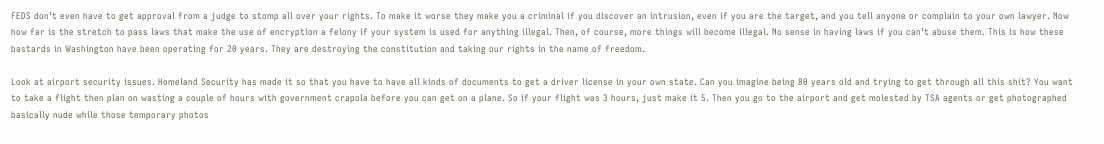FEDS don’t even have to get approval from a judge to stomp all over your rights. To make it worse they make you a criminal if you discover an intrusion, even if you are the target, and you tell anyone or complain to your own lawyer. Now how far is the stretch to pass laws that make the use of encryption a felony if your system is used for anything illegal. Then, of course, more things will become illegal. No sense in having laws if you can’t abuse them. This is how these bastards in Washington have been operating for 20 years. They are destroying the constitution and taking our rights in the name of freedom.

Look at airport security issues. Homeland Security has made it so that you have to have all kinds of documents to get a driver license in your own state. Can you imagine being 80 years old and trying to get through all this shit? You want to take a flight then plan on wasting a couple of hours with government crapola before you can get on a plane. So if your flight was 3 hours, just make it 5. Then you go to the airport and get molested by TSA agents or get photographed basically nude while those temporary photos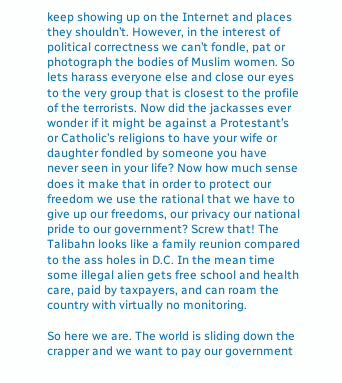keep showing up on the Internet and places they shouldn’t. However, in the interest of political correctness we can’t fondle, pat or photograph the bodies of Muslim women. So lets harass everyone else and close our eyes to the very group that is closest to the profile of the terrorists. Now did the jackasses ever wonder if it might be against a Protestant’s or Catholic’s religions to have your wife or daughter fondled by someone you have never seen in your life? Now how much sense does it make that in order to protect our freedom we use the rational that we have to give up our freedoms, our privacy our national pride to our government? Screw that! The Talibahn looks like a family reunion compared to the ass holes in D.C. In the mean time some illegal alien gets free school and health care, paid by taxpayers, and can roam the country with virtually no monitoring.

So here we are. The world is sliding down the crapper and we want to pay our government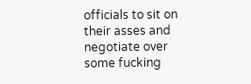officials to sit on their asses and negotiate over some fucking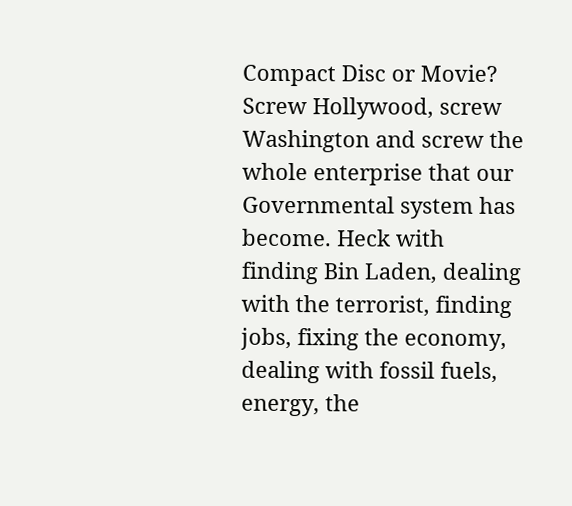Compact Disc or Movie? Screw Hollywood, screw Washington and screw the whole enterprise that our Governmental system has become. Heck with finding Bin Laden, dealing with the terrorist, finding jobs, fixing the economy, dealing with fossil fuels, energy, the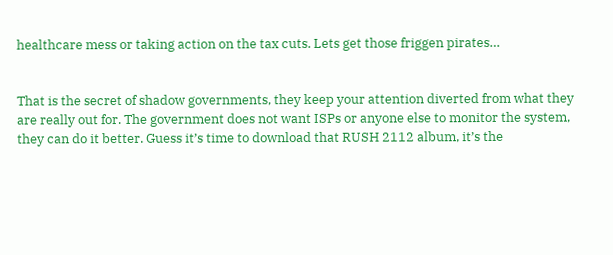healthcare mess or taking action on the tax cuts. Lets get those friggen pirates…


That is the secret of shadow governments, they keep your attention diverted from what they are really out for. The government does not want ISPs or anyone else to monitor the system, they can do it better. Guess it’s time to download that RUSH 2112 album, it’s the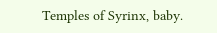Temples of Syrinx, baby.